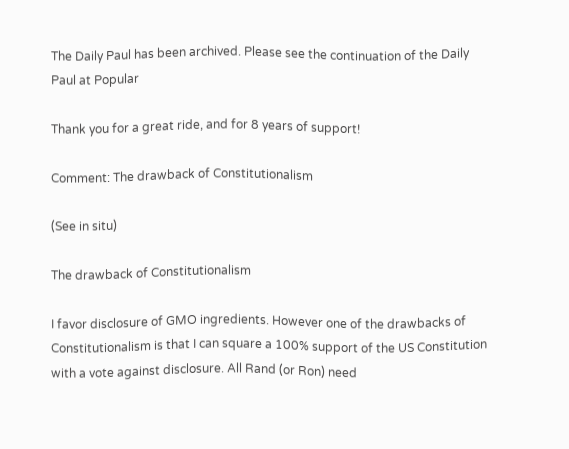The Daily Paul has been archived. Please see the continuation of the Daily Paul at Popular

Thank you for a great ride, and for 8 years of support!

Comment: The drawback of Constitutionalism

(See in situ)

The drawback of Constitutionalism

I favor disclosure of GMO ingredients. However one of the drawbacks of Constitutionalism is that I can square a 100% support of the US Constitution with a vote against disclosure. All Rand (or Ron) need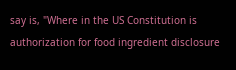say is, "Where in the US Constitution is authorization for food ingredient disclosure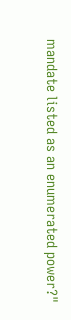mandate listed as an enumerated power?"